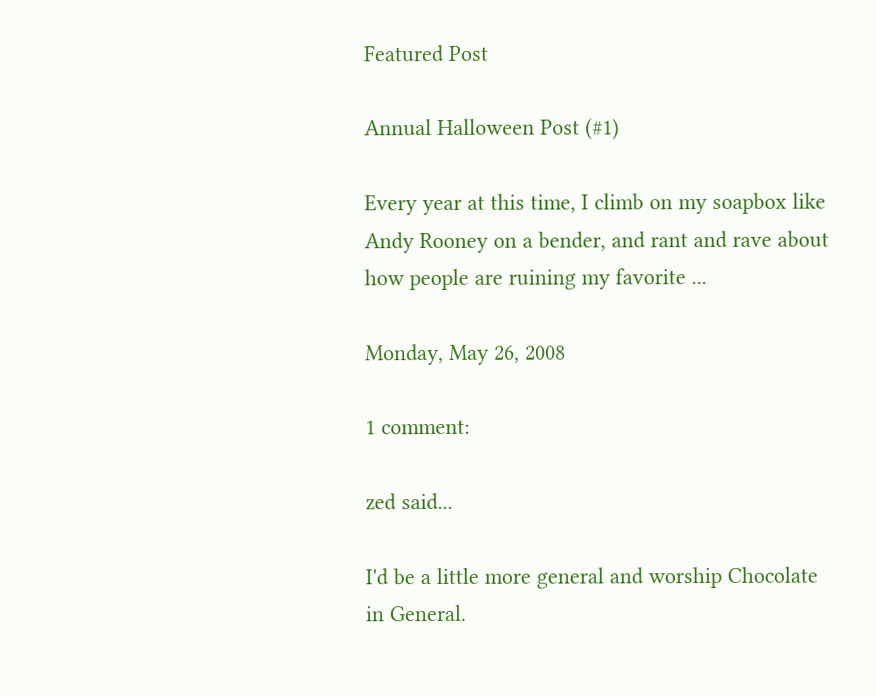Featured Post

Annual Halloween Post (#1)

Every year at this time, I climb on my soapbox like Andy Rooney on a bender, and rant and rave about how people are ruining my favorite ...

Monday, May 26, 2008

1 comment:

zed said...

I'd be a little more general and worship Chocolate in General.